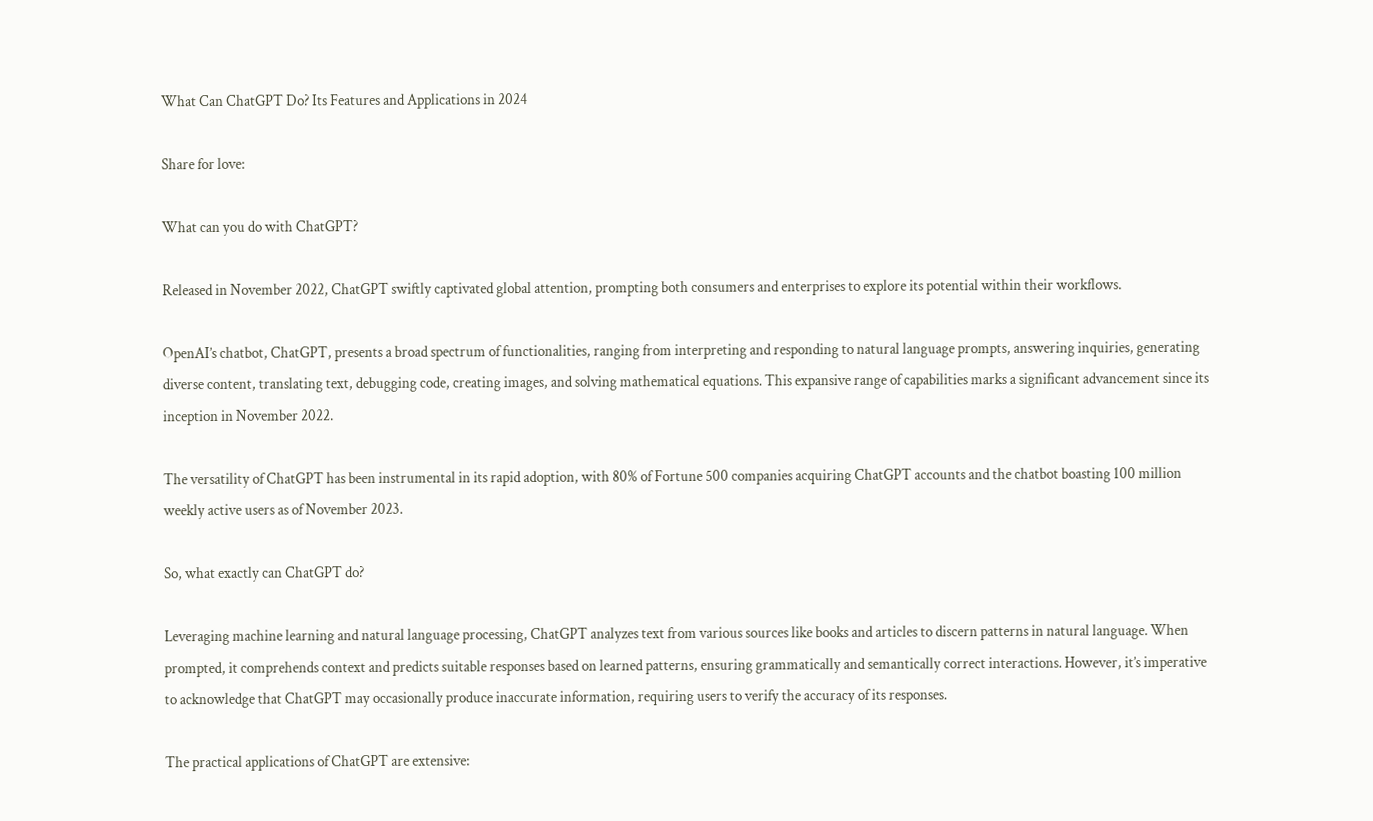What Can ChatGPT Do? Its Features and Applications in 2024

Share for love:

What can you do with ChatGPT?

Released in November 2022, ChatGPT swiftly captivated global attention, prompting both consumers and enterprises to explore its potential within their workflows.

OpenAI’s chatbot, ChatGPT, presents a broad spectrum of functionalities, ranging from interpreting and responding to natural language prompts, answering inquiries, generating diverse content, translating text, debugging code, creating images, and solving mathematical equations. This expansive range of capabilities marks a significant advancement since its inception in November 2022.

The versatility of ChatGPT has been instrumental in its rapid adoption, with 80% of Fortune 500 companies acquiring ChatGPT accounts and the chatbot boasting 100 million weekly active users as of November 2023.

So, what exactly can ChatGPT do?

Leveraging machine learning and natural language processing, ChatGPT analyzes text from various sources like books and articles to discern patterns in natural language. When prompted, it comprehends context and predicts suitable responses based on learned patterns, ensuring grammatically and semantically correct interactions. However, it’s imperative to acknowledge that ChatGPT may occasionally produce inaccurate information, requiring users to verify the accuracy of its responses.

The practical applications of ChatGPT are extensive: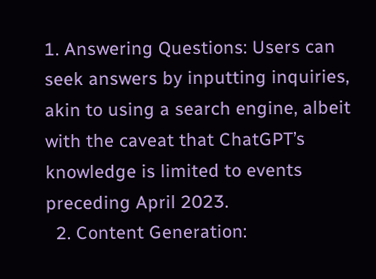1. Answering Questions: Users can seek answers by inputting inquiries, akin to using a search engine, albeit with the caveat that ChatGPT’s knowledge is limited to events preceding April 2023.
  2. Content Generation: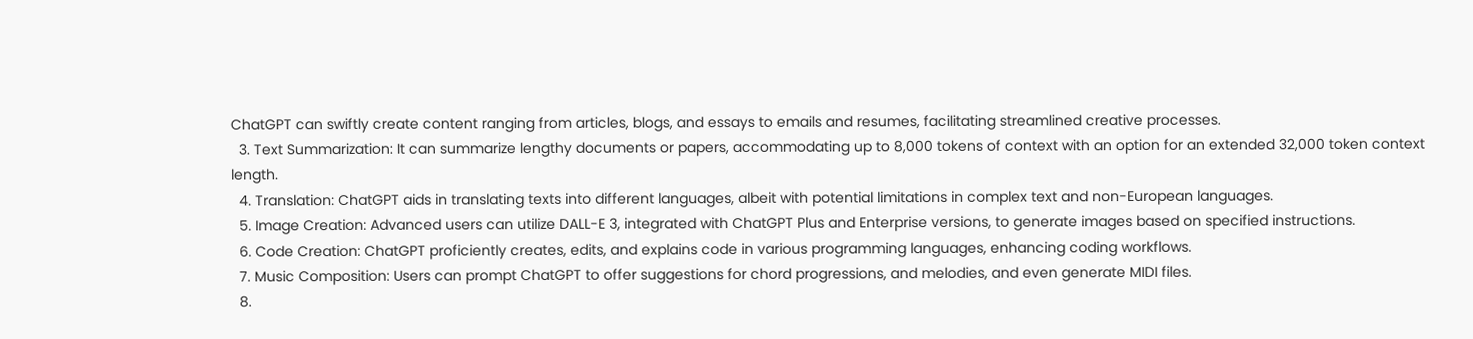ChatGPT can swiftly create content ranging from articles, blogs, and essays to emails and resumes, facilitating streamlined creative processes.
  3. Text Summarization: It can summarize lengthy documents or papers, accommodating up to 8,000 tokens of context with an option for an extended 32,000 token context length.
  4. Translation: ChatGPT aids in translating texts into different languages, albeit with potential limitations in complex text and non-European languages.
  5. Image Creation: Advanced users can utilize DALL-E 3, integrated with ChatGPT Plus and Enterprise versions, to generate images based on specified instructions.
  6. Code Creation: ChatGPT proficiently creates, edits, and explains code in various programming languages, enhancing coding workflows.
  7. Music Composition: Users can prompt ChatGPT to offer suggestions for chord progressions, and melodies, and even generate MIDI files.
  8.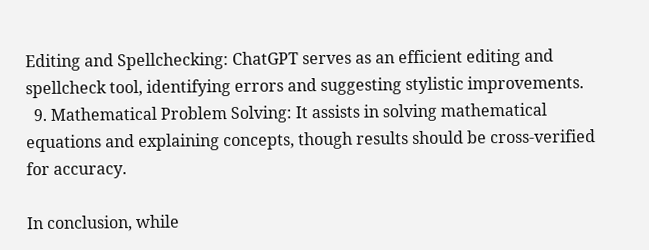Editing and Spellchecking: ChatGPT serves as an efficient editing and spellcheck tool, identifying errors and suggesting stylistic improvements.
  9. Mathematical Problem Solving: It assists in solving mathematical equations and explaining concepts, though results should be cross-verified for accuracy.

In conclusion, while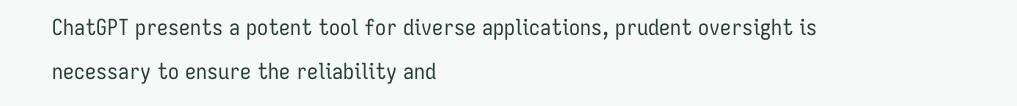ChatGPT presents a potent tool for diverse applications, prudent oversight is necessary to ensure the reliability and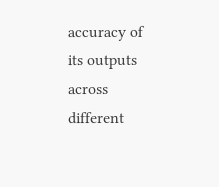accuracy of its outputs across different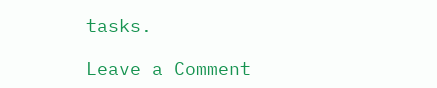tasks.

Leave a Comment